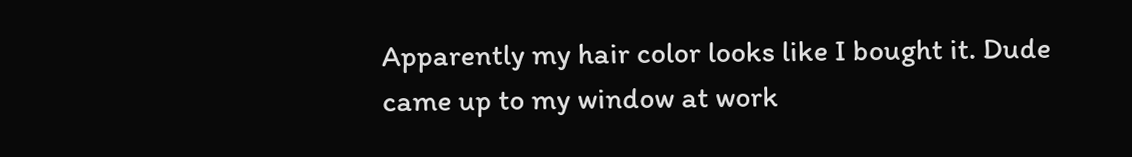Apparently my hair color looks like I bought it. Dude came up to my window at work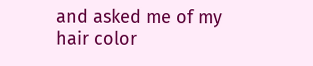and asked me of my hair color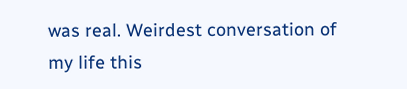was real. Weirdest conversation of my life this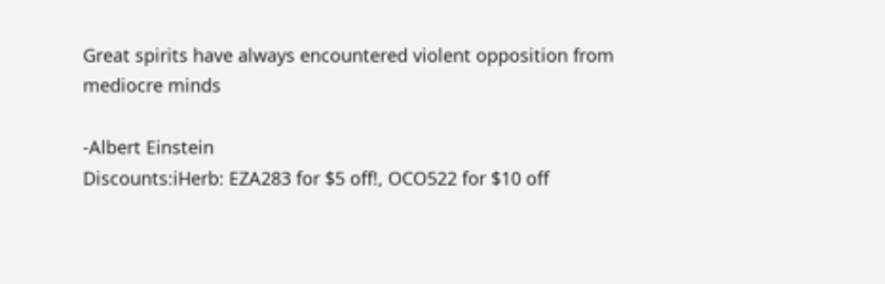Great spirits have always encountered violent opposition from mediocre minds

-Albert Einstein
Discounts:iHerb: EZA283 for $5 off!, OCO522 for $10 off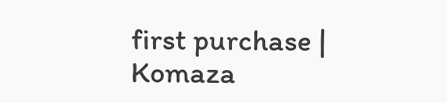first purchase | Komaza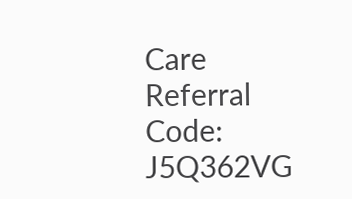Care Referral Code: J5Q362VG